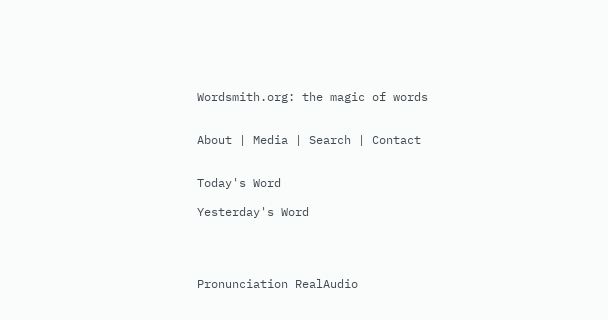Wordsmith.org: the magic of words


About | Media | Search | Contact


Today's Word

Yesterday's Word




Pronunciation RealAudio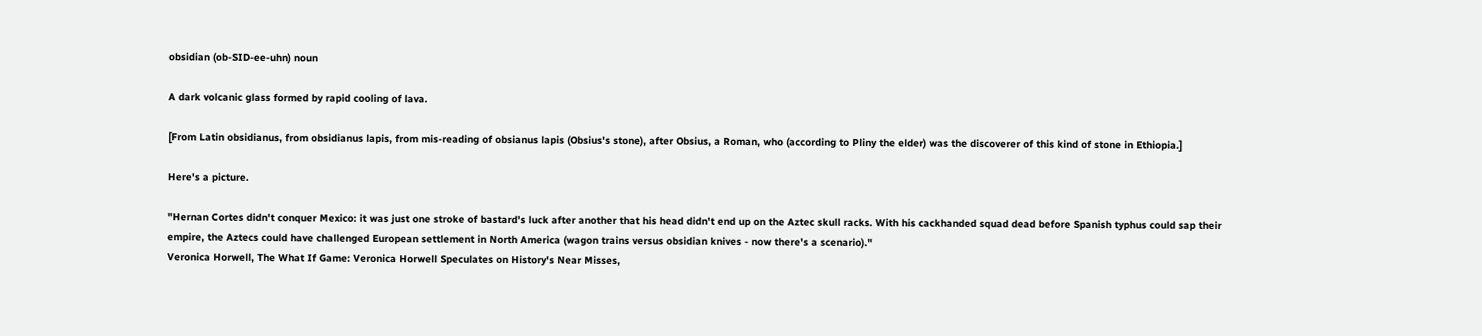obsidian (ob-SID-ee-uhn) noun

A dark volcanic glass formed by rapid cooling of lava.

[From Latin obsidianus, from obsidianus lapis, from mis-reading of obsianus lapis (Obsius's stone), after Obsius, a Roman, who (according to Pliny the elder) was the discoverer of this kind of stone in Ethiopia.]

Here's a picture.

"Hernan Cortes didn't conquer Mexico: it was just one stroke of bastard's luck after another that his head didn't end up on the Aztec skull racks. With his cackhanded squad dead before Spanish typhus could sap their empire, the Aztecs could have challenged European settlement in North America (wagon trains versus obsidian knives - now there's a scenario)."
Veronica Horwell, The What If Game: Veronica Horwell Speculates on History's Near Misses,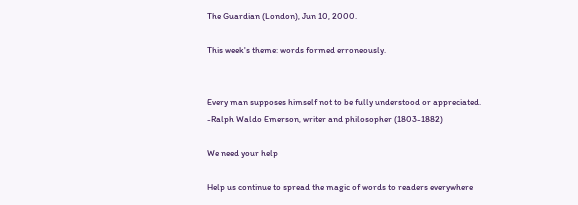The Guardian (London), Jun 10, 2000.

This week's theme: words formed erroneously.


Every man supposes himself not to be fully understood or appreciated. -Ralph Waldo Emerson, writer and philosopher (1803-1882)

We need your help

Help us continue to spread the magic of words to readers everywhere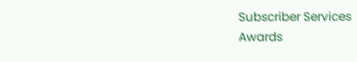Subscriber Services
Awards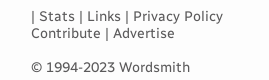| Stats | Links | Privacy Policy
Contribute | Advertise

© 1994-2023 Wordsmith